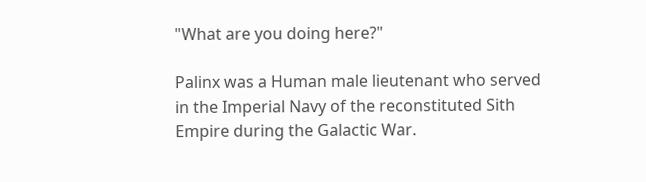"What are you doing here?"

Palinx was a Human male lieutenant who served in the Imperial Navy of the reconstituted Sith Empire during the Galactic War.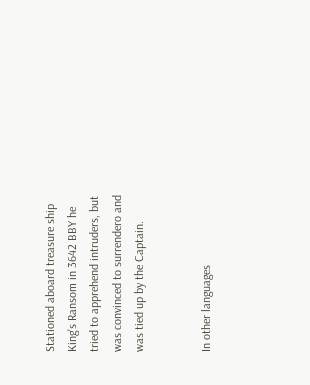Stationed aboard treasure ship King's Ransom in 3642 BBY he tried to apprehend intruders, but was convinced to surrendero and was tied up by the Captain.


In other languages